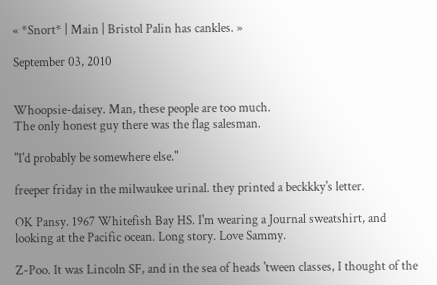« *Snort* | Main | Bristol Palin has cankles. »

September 03, 2010


Whoopsie-daisey. Man, these people are too much.
The only honest guy there was the flag salesman.

"I'd probably be somewhere else."

freeper friday in the milwaukee urinal. they printed a beckkky's letter.

OK Pansy. 1967 Whitefish Bay HS. I'm wearing a Journal sweatshirt, and looking at the Pacific ocean. Long story. Love Sammy.

Z-Poo. It was Lincoln SF, and in the sea of heads 'tween classes, I thought of the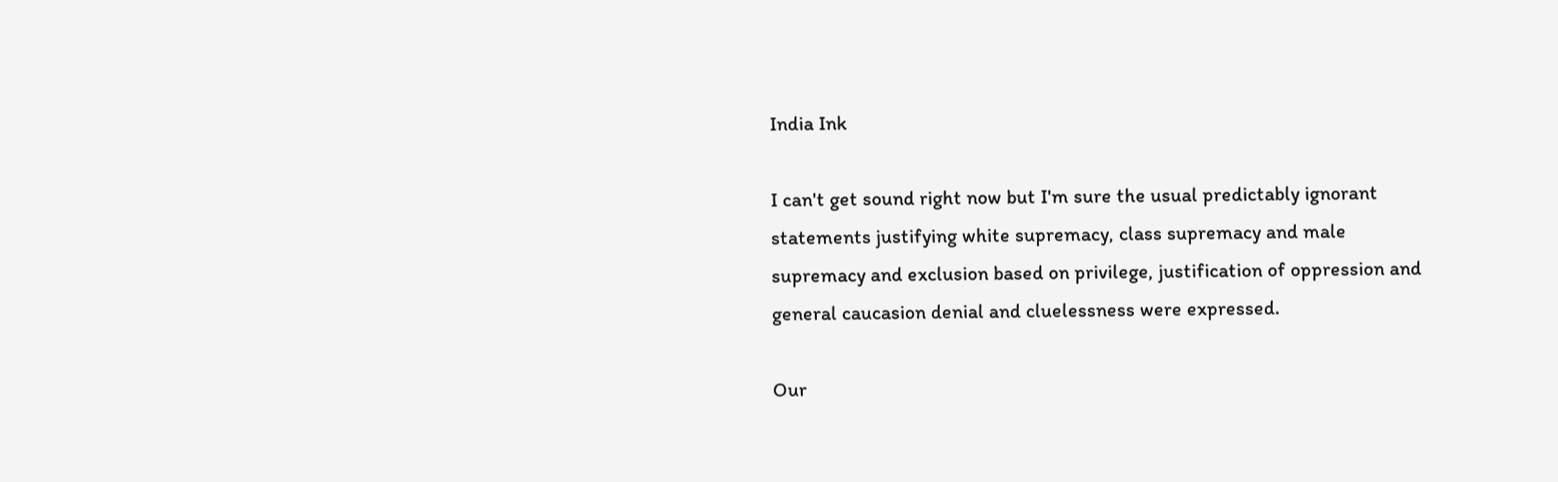India Ink

I can't get sound right now but I'm sure the usual predictably ignorant statements justifying white supremacy, class supremacy and male supremacy and exclusion based on privilege, justification of oppression and general caucasion denial and cluelessness were expressed.

Our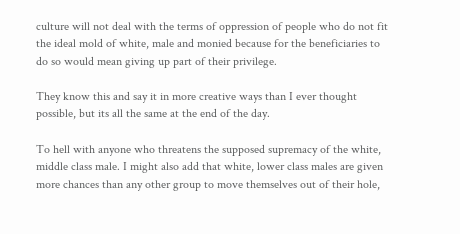culture will not deal with the terms of oppression of people who do not fit the ideal mold of white, male and monied because for the beneficiaries to do so would mean giving up part of their privilege.

They know this and say it in more creative ways than I ever thought possible, but its all the same at the end of the day.

To hell with anyone who threatens the supposed supremacy of the white, middle class male. I might also add that white, lower class males are given more chances than any other group to move themselves out of their hole,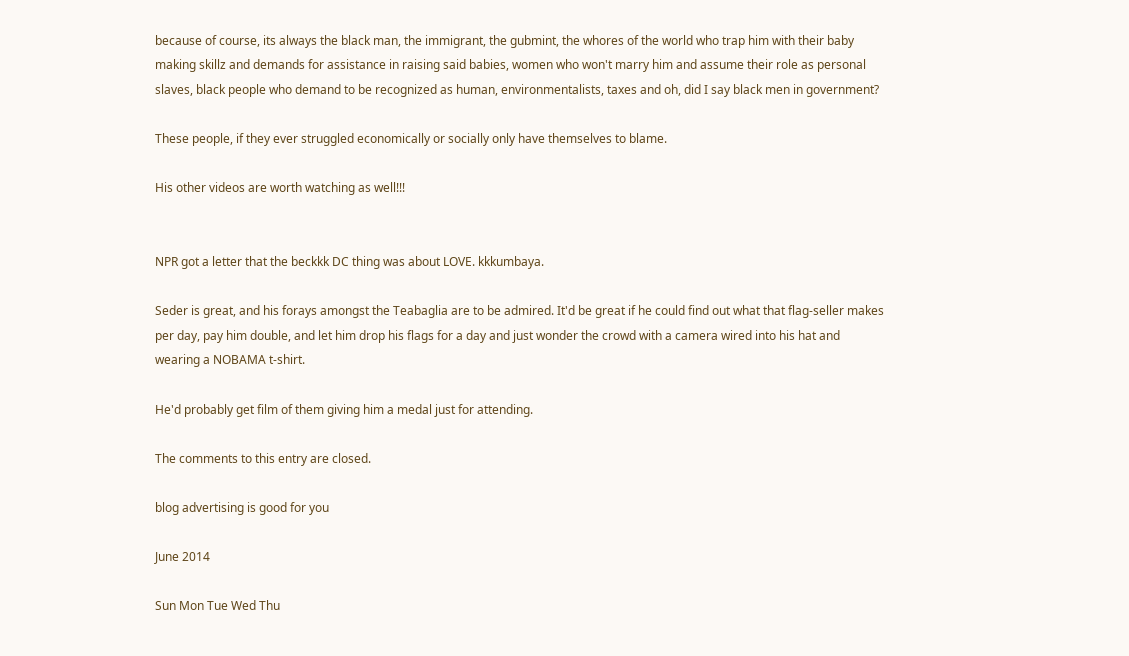because of course, its always the black man, the immigrant, the gubmint, the whores of the world who trap him with their baby making skillz and demands for assistance in raising said babies, women who won't marry him and assume their role as personal slaves, black people who demand to be recognized as human, environmentalists, taxes and oh, did I say black men in government?

These people, if they ever struggled economically or socially only have themselves to blame.

His other videos are worth watching as well!!!


NPR got a letter that the beckkk DC thing was about LOVE. kkkumbaya.

Seder is great, and his forays amongst the Teabaglia are to be admired. It'd be great if he could find out what that flag-seller makes per day, pay him double, and let him drop his flags for a day and just wonder the crowd with a camera wired into his hat and wearing a NOBAMA t-shirt.

He'd probably get film of them giving him a medal just for attending.

The comments to this entry are closed.

blog advertising is good for you

June 2014

Sun Mon Tue Wed Thu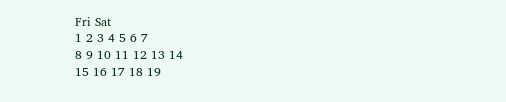Fri Sat
1 2 3 4 5 6 7
8 9 10 11 12 13 14
15 16 17 18 19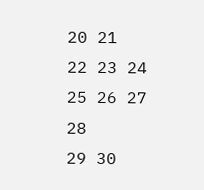20 21
22 23 24 25 26 27 28
29 30